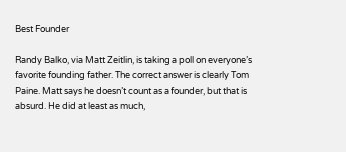Best Founder

Randy Balko, via Matt Zeitlin, is taking a poll on everyone’s favorite founding father. The correct answer is clearly Tom Paine. Matt says he doesn’t count as a founder, but that is absurd. He did at least as much,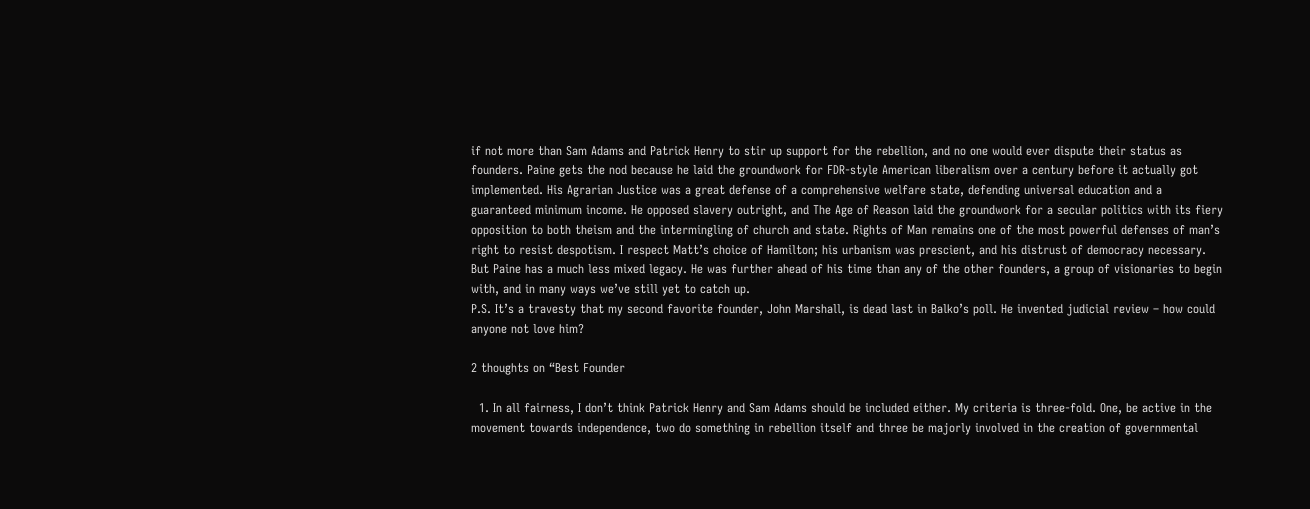if not more than Sam Adams and Patrick Henry to stir up support for the rebellion, and no one would ever dispute their status as founders. Paine gets the nod because he laid the groundwork for FDR-style American liberalism over a century before it actually got implemented. His Agrarian Justice was a great defense of a comprehensive welfare state, defending universal education and a guaranteed minimum income. He opposed slavery outright, and The Age of Reason laid the groundwork for a secular politics with its fiery opposition to both theism and the intermingling of church and state. Rights of Man remains one of the most powerful defenses of man’s right to resist despotism. I respect Matt’s choice of Hamilton; his urbanism was prescient, and his distrust of democracy necessary. But Paine has a much less mixed legacy. He was further ahead of his time than any of the other founders, a group of visionaries to begin with, and in many ways we’ve still yet to catch up.
P.S. It’s a travesty that my second favorite founder, John Marshall, is dead last in Balko’s poll. He invented judicial review – how could anyone not love him?

2 thoughts on “Best Founder

  1. In all fairness, I don’t think Patrick Henry and Sam Adams should be included either. My criteria is three-fold. One, be active in the movement towards independence, two do something in rebellion itself and three be majorly involved in the creation of governmental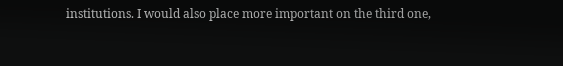institutions. I would also place more important on the third one,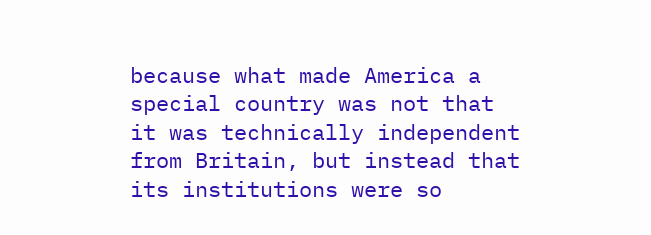because what made America a special country was not that it was technically independent from Britain, but instead that its institutions were so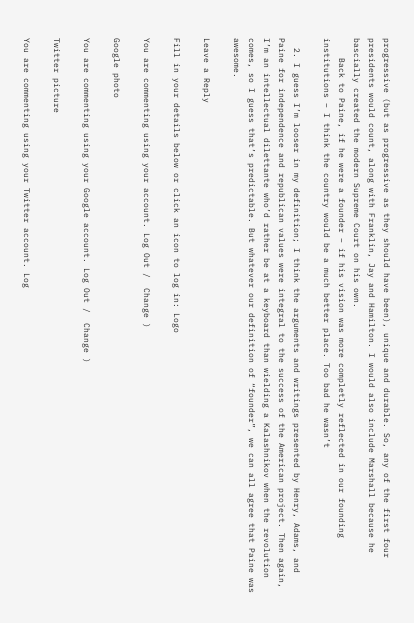progressive (but as progressive as they should have been), unique and durable. So, any of the first four presidents would count, along with Franklin, Jay and Hamilton. I would also include Marshall because he bascially created the modern Supreme Court on his own.
    Back to Paine, if he were a founder – if his vision was more completly reflected in our founding institutions – I think the country would be a much better place. Too bad he wasn’t

  2. I guess I’m looser in my definition; I think the arguments and writings presented by Henry, Adams, and Paine for independence and republican values were integral to the success of the American project. Then again, I’m an intellectual dilettante who’d rather be at a keyboard than wielding a Kalashnikov when the revolution comes, so I guess that’s predictable. But whatever our definition of “founder”, we can all agree that Paine was awesome.

Leave a Reply

Fill in your details below or click an icon to log in: Logo

You are commenting using your account. Log Out /  Change )

Google photo

You are commenting using your Google account. Log Out /  Change )

Twitter picture

You are commenting using your Twitter account. Log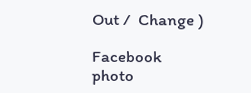Out /  Change )

Facebook photo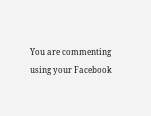You are commenting using your Facebook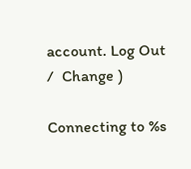account. Log Out /  Change )

Connecting to %s